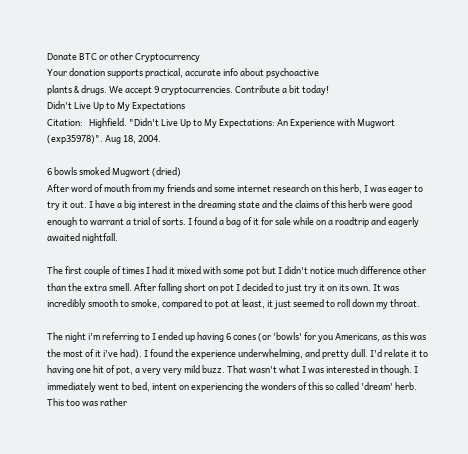Donate BTC or other Cryptocurrency
Your donation supports practical, accurate info about psychoactive
plants & drugs. We accept 9 cryptocurrencies. Contribute a bit today!
Didn't Live Up to My Expectations
Citation:   Highfield. "Didn't Live Up to My Expectations: An Experience with Mugwort (exp35978)". Aug 18, 2004.

6 bowls smoked Mugwort (dried)
After word of mouth from my friends and some internet research on this herb, I was eager to try it out. I have a big interest in the dreaming state and the claims of this herb were good enough to warrant a trial of sorts. I found a bag of it for sale while on a roadtrip and eagerly awaited nightfall.

The first couple of times I had it mixed with some pot but I didn't notice much difference other than the extra smell. After falling short on pot I decided to just try it on its own. It was incredibly smooth to smoke, compared to pot at least, it just seemed to roll down my throat.

The night i'm referring to I ended up having 6 cones (or 'bowls' for you Americans, as this was the most of it i've had). I found the experience underwhelming, and pretty dull. I'd relate it to having one hit of pot, a very very mild buzz. That wasn't what I was interested in though. I immediately went to bed, intent on experiencing the wonders of this so called 'dream' herb. This too was rather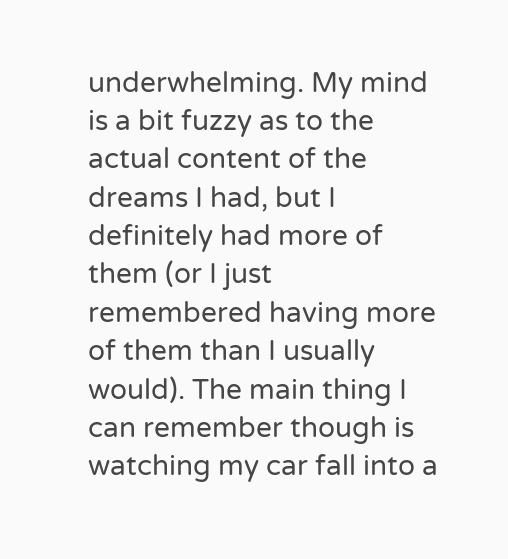underwhelming. My mind is a bit fuzzy as to the actual content of the dreams I had, but I definitely had more of them (or I just remembered having more of them than I usually would). The main thing I can remember though is watching my car fall into a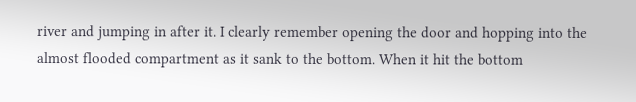river and jumping in after it. I clearly remember opening the door and hopping into the almost flooded compartment as it sank to the bottom. When it hit the bottom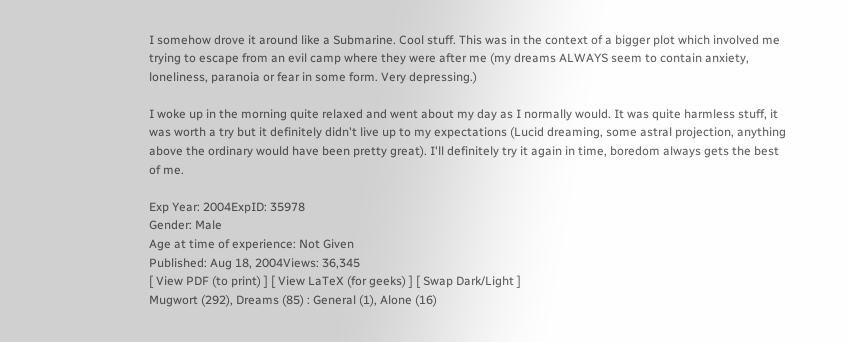I somehow drove it around like a Submarine. Cool stuff. This was in the context of a bigger plot which involved me trying to escape from an evil camp where they were after me (my dreams ALWAYS seem to contain anxiety, loneliness, paranoia or fear in some form. Very depressing.)

I woke up in the morning quite relaxed and went about my day as I normally would. It was quite harmless stuff, it was worth a try but it definitely didn't live up to my expectations (Lucid dreaming, some astral projection, anything above the ordinary would have been pretty great). I'll definitely try it again in time, boredom always gets the best of me.

Exp Year: 2004ExpID: 35978
Gender: Male
Age at time of experience: Not Given
Published: Aug 18, 2004Views: 36,345
[ View PDF (to print) ] [ View LaTeX (for geeks) ] [ Swap Dark/Light ]
Mugwort (292), Dreams (85) : General (1), Alone (16)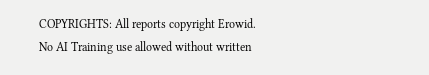COPYRIGHTS: All reports copyright Erowid.
No AI Training use allowed without written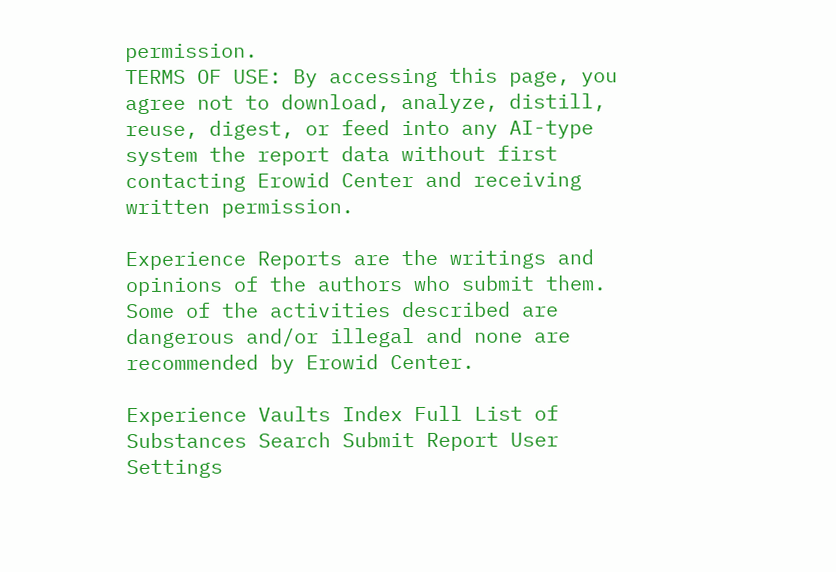permission.
TERMS OF USE: By accessing this page, you agree not to download, analyze, distill, reuse, digest, or feed into any AI-type system the report data without first contacting Erowid Center and receiving written permission.

Experience Reports are the writings and opinions of the authors who submit them. Some of the activities described are dangerous and/or illegal and none are recommended by Erowid Center.

Experience Vaults Index Full List of Substances Search Submit Report User Settings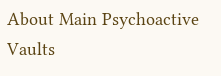About Main Psychoactive Vaults